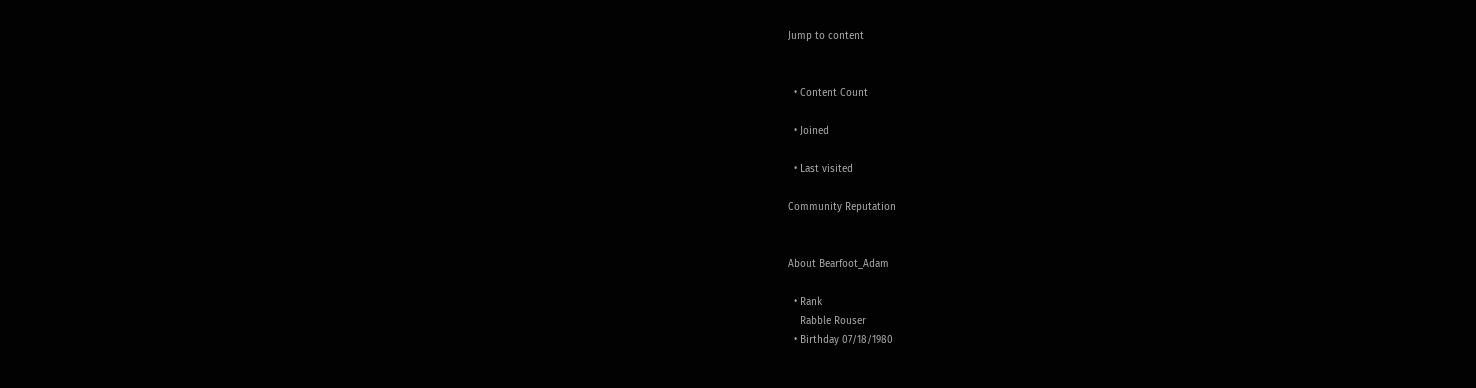Jump to content


  • Content Count

  • Joined

  • Last visited

Community Reputation


About Bearfoot_Adam

  • Rank
    Rabble Rouser
  • Birthday 07/18/1980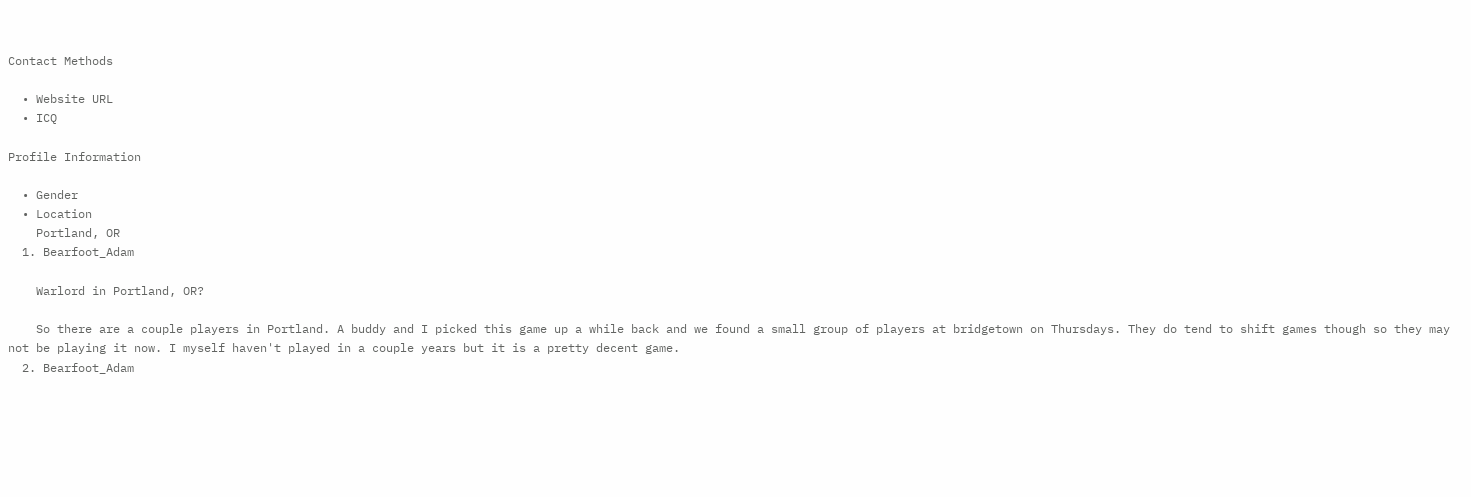Contact Methods

  • Website URL
  • ICQ

Profile Information

  • Gender
  • Location
    Portland, OR
  1. Bearfoot_Adam

    Warlord in Portland, OR?

    So there are a couple players in Portland. A buddy and I picked this game up a while back and we found a small group of players at bridgetown on Thursdays. They do tend to shift games though so they may not be playing it now. I myself haven't played in a couple years but it is a pretty decent game.
  2. Bearfoot_Adam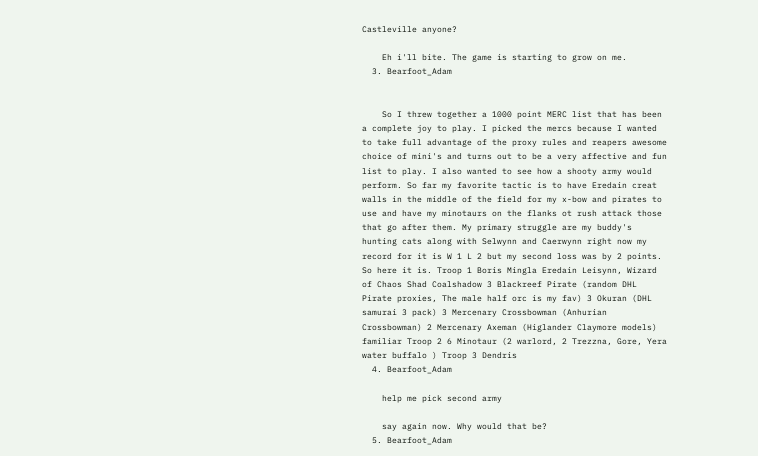Castleville anyone?

    Eh i'll bite. The game is starting to grow on me.
  3. Bearfoot_Adam


    So I threw together a 1000 point MERC list that has been a complete joy to play. I picked the mercs because I wanted to take full advantage of the proxy rules and reapers awesome choice of mini's and turns out to be a very affective and fun list to play. I also wanted to see how a shooty army would perform. So far my favorite tactic is to have Eredain creat walls in the middle of the field for my x-bow and pirates to use and have my minotaurs on the flanks ot rush attack those that go after them. My primary struggle are my buddy's hunting cats along with Selwynn and Caerwynn right now my record for it is W 1 L 2 but my second loss was by 2 points. So here it is. Troop 1 Boris Mingla Eredain Leisynn, Wizard of Chaos Shad Coalshadow 3 Blackreef Pirate (random DHL Pirate proxies, The male half orc is my fav) 3 Okuran (DHL samurai 3 pack) 3 Mercenary Crossbowman (Anhurian Crossbowman) 2 Mercenary Axeman (Higlander Claymore models) familiar Troop 2 6 Minotaur (2 warlord, 2 Trezzna, Gore, Yera water buffalo ) Troop 3 Dendris
  4. Bearfoot_Adam

    help me pick second army

    say again now. Why would that be?
  5. Bearfoot_Adam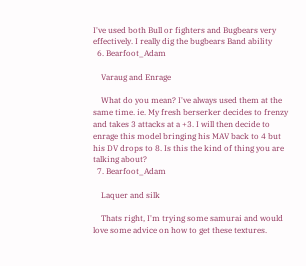I've used both Bull or fighters and Bugbears very effectively. I really dig the bugbears Band ability
  6. Bearfoot_Adam

    Varaug and Enrage

    What do you mean? I've always used them at the same time. ie. My fresh berserker decides to frenzy and takes 3 attacks at a +3. I will then decide to enrage this model bringing his MAV back to 4 but his DV drops to 8. Is this the kind of thing you are talking about?
  7. Bearfoot_Adam

    Laquer and silk

    Thats right, I'm trying some samurai and would love some advice on how to get these textures.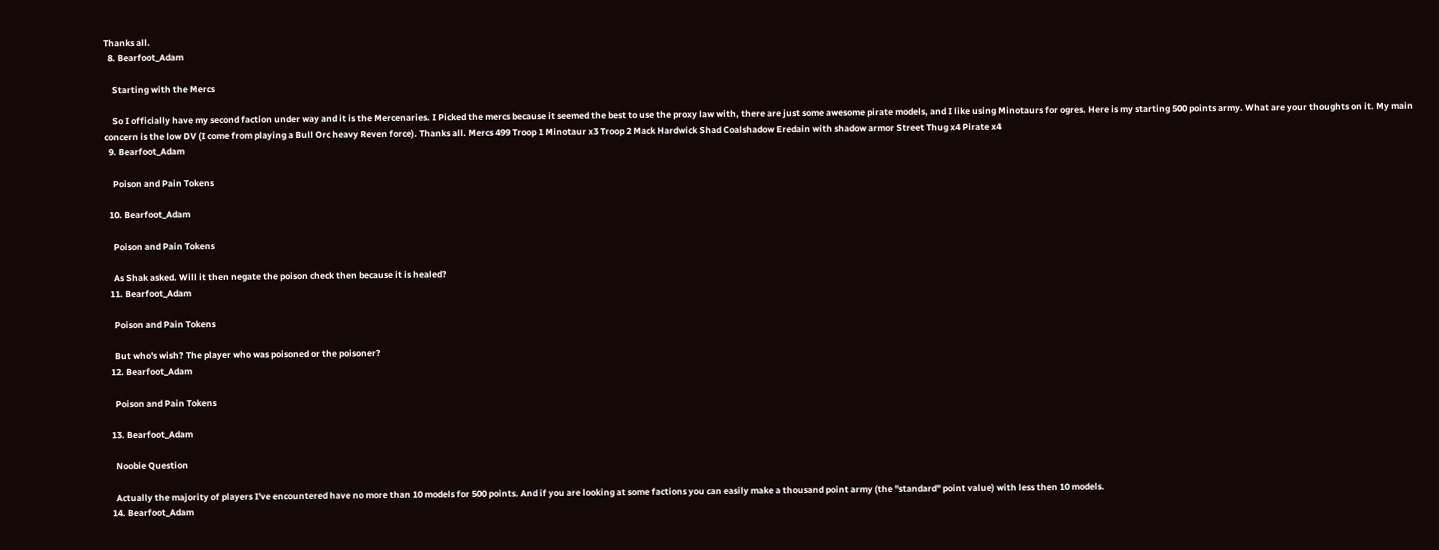Thanks all.
  8. Bearfoot_Adam

    Starting with the Mercs

    So I officially have my second faction under way and it is the Mercenaries. I Picked the mercs because it seemed the best to use the proxy law with, there are just some awesome pirate models, and I like using Minotaurs for ogres. Here is my starting 500 points army. What are your thoughts on it. My main concern is the low DV (I come from playing a Bull Orc heavy Reven force). Thanks all. Mercs 499 Troop 1 Minotaur x3 Troop 2 Mack Hardwick Shad Coalshadow Eredain with shadow armor Street Thug x4 Pirate x4
  9. Bearfoot_Adam

    Poison and Pain Tokens

  10. Bearfoot_Adam

    Poison and Pain Tokens

    As Shak asked. Will it then negate the poison check then because it is healed?
  11. Bearfoot_Adam

    Poison and Pain Tokens

    But who's wish? The player who was poisoned or the poisoner?
  12. Bearfoot_Adam

    Poison and Pain Tokens

  13. Bearfoot_Adam

    Noobie Question

    Actually the majority of players I've encountered have no more than 10 models for 500 points. And if you are looking at some factions you can easily make a thousand point army (the "standard" point value) with less then 10 models.
  14. Bearfoot_Adam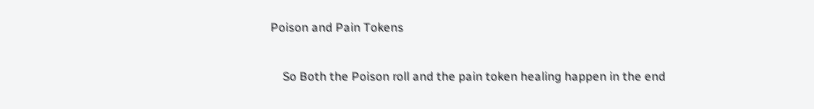Poison and Pain Tokens

    So Both the Poison roll and the pain token healing happen in the end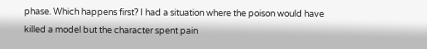phase. Which happens first? I had a situation where the poison would have killed a model but the character spent pain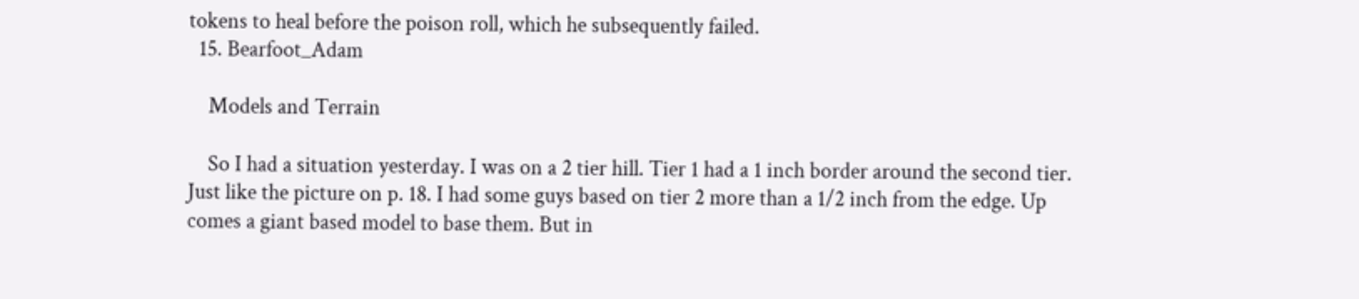tokens to heal before the poison roll, which he subsequently failed.
  15. Bearfoot_Adam

    Models and Terrain

    So I had a situation yesterday. I was on a 2 tier hill. Tier 1 had a 1 inch border around the second tier. Just like the picture on p. 18. I had some guys based on tier 2 more than a 1/2 inch from the edge. Up comes a giant based model to base them. But in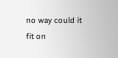no way could it fit on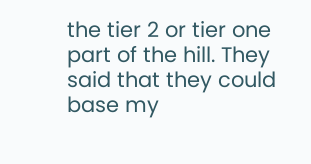the tier 2 or tier one part of the hill. They said that they could base my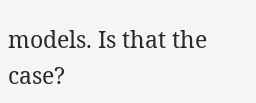models. Is that the case?